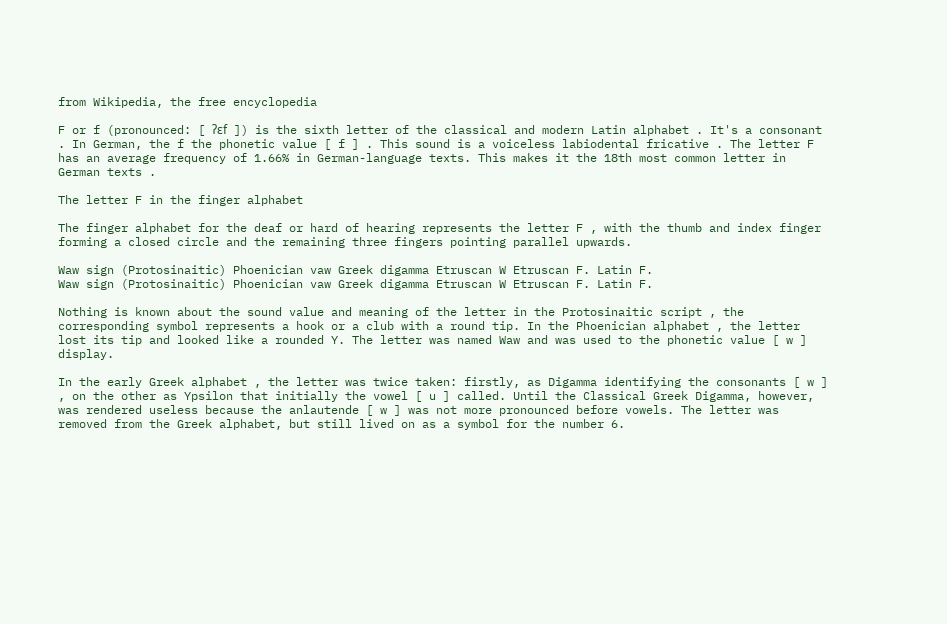from Wikipedia, the free encyclopedia

F or f (pronounced: [ ʔɛf ]) is the sixth letter of the classical and modern Latin alphabet . It's a consonant . In German, the f the phonetic value [ f ] . This sound is a voiceless labiodental fricative . The letter F has an average frequency of 1.66% in German-language texts. This makes it the 18th most common letter in German texts .

The letter F in the finger alphabet

The finger alphabet for the deaf or hard of hearing represents the letter F , with the thumb and index finger forming a closed circle and the remaining three fingers pointing parallel upwards.

Waw sign (Protosinaitic) Phoenician vaw Greek digamma Etruscan W Etruscan F. Latin F.
Waw sign (Protosinaitic) Phoenician vaw Greek digamma Etruscan W Etruscan F. Latin F.

Nothing is known about the sound value and meaning of the letter in the Protosinaitic script , the corresponding symbol represents a hook or a club with a round tip. In the Phoenician alphabet , the letter lost its tip and looked like a rounded Y. The letter was named Waw and was used to the phonetic value [ w ] display.

In the early Greek alphabet , the letter was twice taken: firstly, as Digamma identifying the consonants [ w ] , on the other as Ypsilon that initially the vowel [ u ] called. Until the Classical Greek Digamma, however, was rendered useless because the anlautende [ w ] was not more pronounced before vowels. The letter was removed from the Greek alphabet, but still lived on as a symbol for the number 6.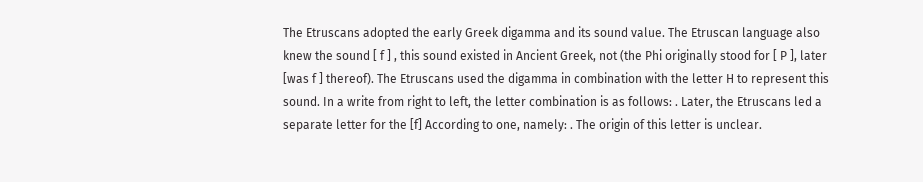The Etruscans adopted the early Greek digamma and its sound value. The Etruscan language also knew the sound [ f ] , this sound existed in Ancient Greek, not (the Phi originally stood for [ P ], later [was f ] thereof). The Etruscans used the digamma in combination with the letter H to represent this sound. In a write from right to left, the letter combination is as follows: . Later, the Etruscans led a separate letter for the [f] According to one, namely: . The origin of this letter is unclear.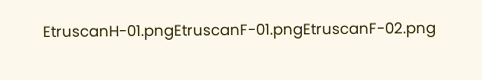EtruscanH-01.pngEtruscanF-01.pngEtruscanF-02.png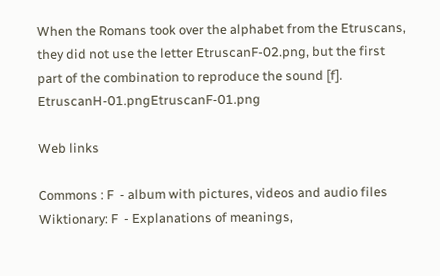When the Romans took over the alphabet from the Etruscans, they did not use the letter EtruscanF-02.png, but the first part of the combination to reproduce the sound [f]. EtruscanH-01.pngEtruscanF-01.png

Web links

Commons : F  - album with pictures, videos and audio files
Wiktionary: F  - Explanations of meanings,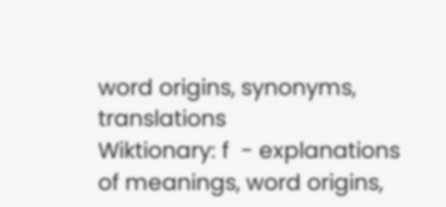word origins, synonyms, translations
Wiktionary: f  - explanations of meanings, word origins,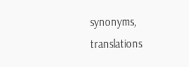synonyms, translations